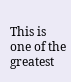This is one of the greatest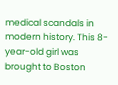medical scandals in modern history. This 8-year-old girl was brought to Boston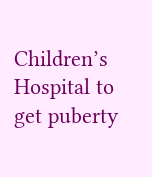Children’s Hospital to get puberty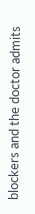blockers and the doctor admits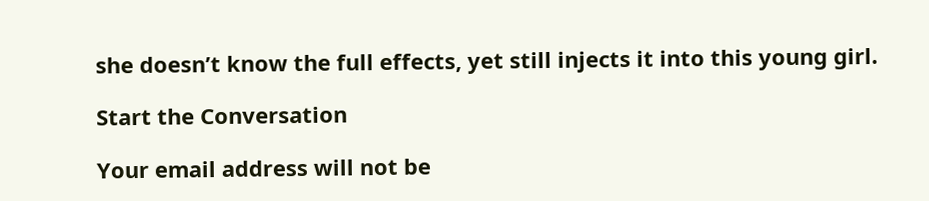she doesn’t know the full effects, yet still injects it into this young girl.

Start the Conversation

Your email address will not be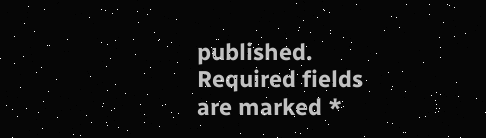published. Required fields are marked *